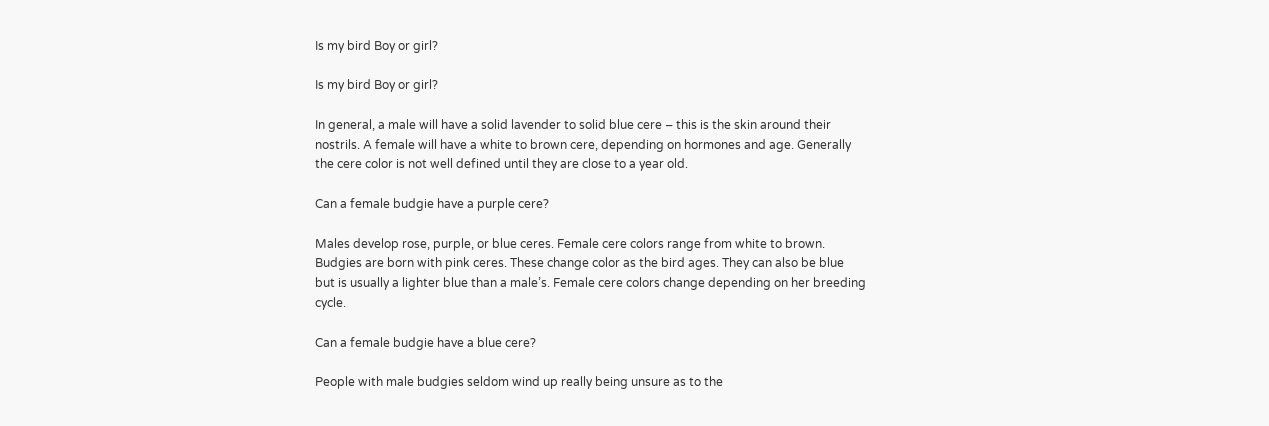Is my bird Boy or girl?

Is my bird Boy or girl?

In general, a male will have a solid lavender to solid blue cere – this is the skin around their nostrils. A female will have a white to brown cere, depending on hormones and age. Generally the cere color is not well defined until they are close to a year old.

Can a female budgie have a purple cere?

Males develop rose, purple, or blue ceres. Female cere colors range from white to brown. Budgies are born with pink ceres. These change color as the bird ages. They can also be blue but is usually a lighter blue than a male’s. Female cere colors change depending on her breeding cycle.

Can a female budgie have a blue cere?

People with male budgies seldom wind up really being unsure as to the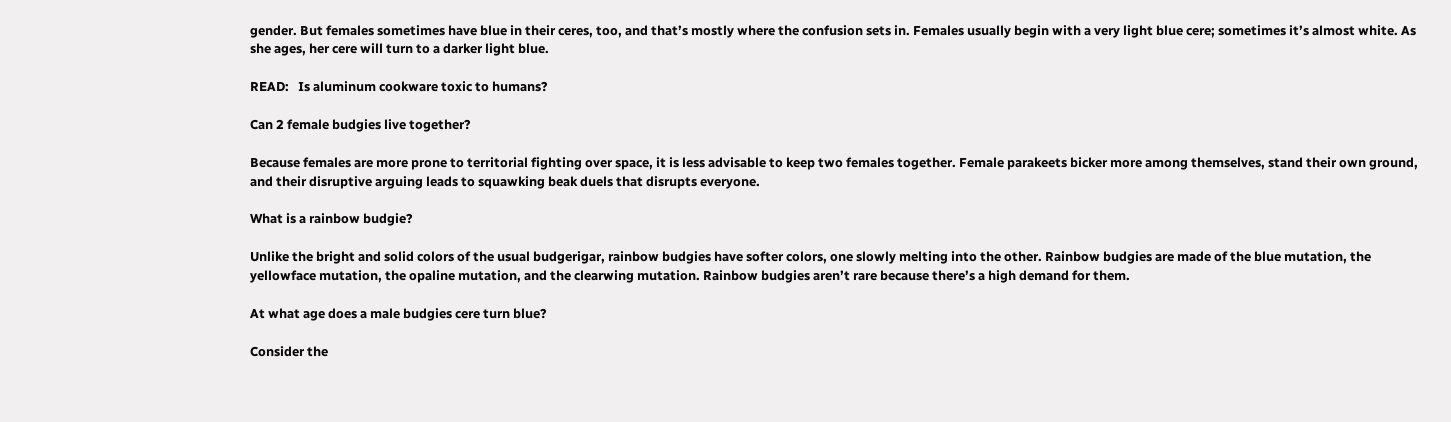gender. But females sometimes have blue in their ceres, too, and that’s mostly where the confusion sets in. Females usually begin with a very light blue cere; sometimes it’s almost white. As she ages, her cere will turn to a darker light blue.

READ:   Is aluminum cookware toxic to humans?

Can 2 female budgies live together?

Because females are more prone to territorial fighting over space, it is less advisable to keep two females together. Female parakeets bicker more among themselves, stand their own ground, and their disruptive arguing leads to squawking beak duels that disrupts everyone.

What is a rainbow budgie?

Unlike the bright and solid colors of the usual budgerigar, rainbow budgies have softer colors, one slowly melting into the other. Rainbow budgies are made of the blue mutation, the yellowface mutation, the opaline mutation, and the clearwing mutation. Rainbow budgies aren’t rare because there’s a high demand for them.

At what age does a male budgies cere turn blue?

Consider the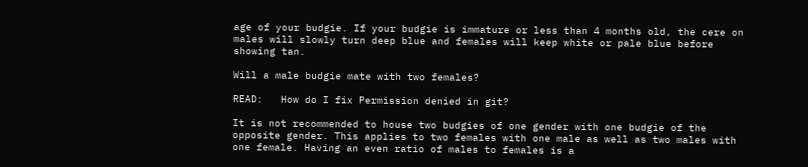age of your budgie. If your budgie is immature or less than 4 months old, the cere on males will slowly turn deep blue and females will keep white or pale blue before showing tan.

Will a male budgie mate with two females?

READ:   How do I fix Permission denied in git?

It is not recommended to house two budgies of one gender with one budgie of the opposite gender. This applies to two females with one male as well as two males with one female. Having an even ratio of males to females is a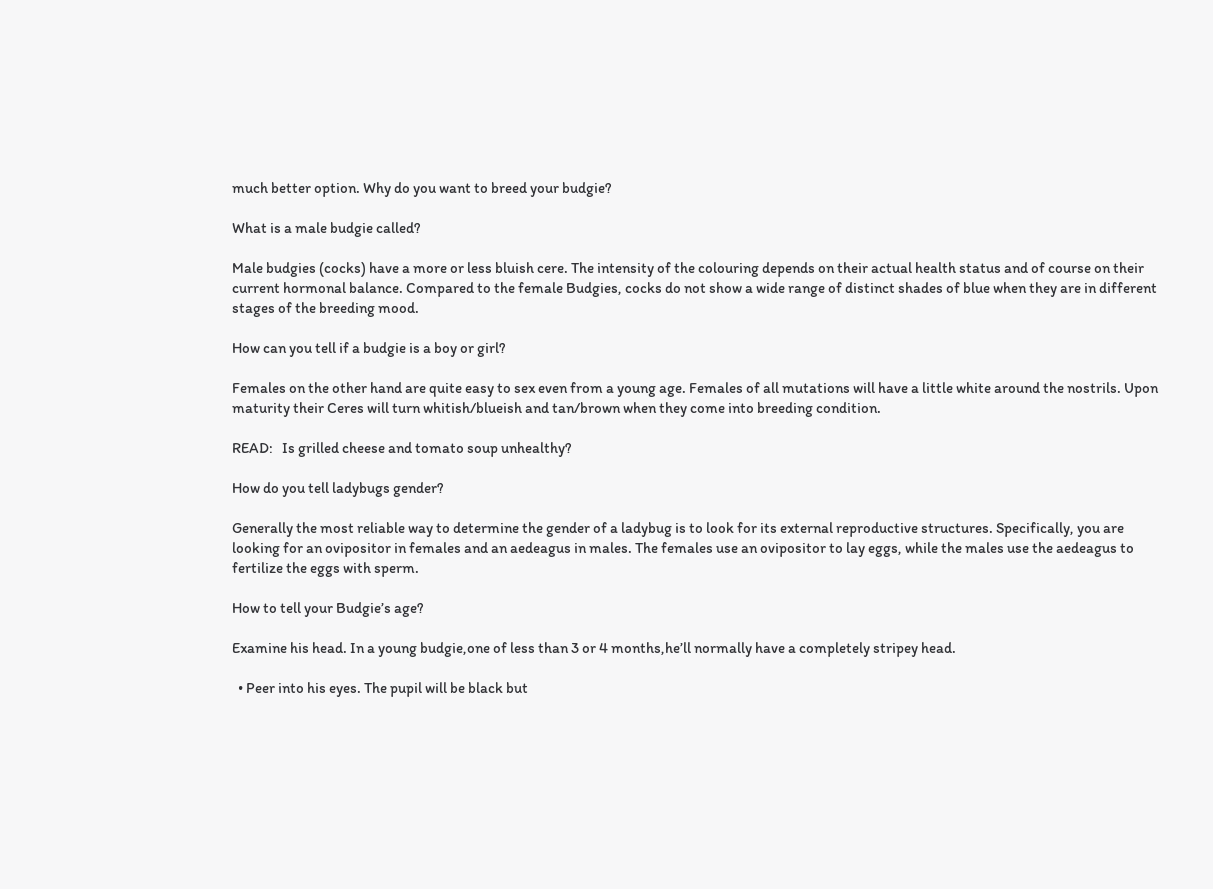much better option. Why do you want to breed your budgie?

What is a male budgie called?

Male budgies (cocks) have a more or less bluish cere. The intensity of the colouring depends on their actual health status and of course on their current hormonal balance. Compared to the female Budgies, cocks do not show a wide range of distinct shades of blue when they are in different stages of the breeding mood.

How can you tell if a budgie is a boy or girl?

Females on the other hand are quite easy to sex even from a young age. Females of all mutations will have a little white around the nostrils. Upon maturity their Ceres will turn whitish/blueish and tan/brown when they come into breeding condition.

READ:   Is grilled cheese and tomato soup unhealthy?

How do you tell ladybugs gender?

Generally the most reliable way to determine the gender of a ladybug is to look for its external reproductive structures. Specifically, you are looking for an ovipositor in females and an aedeagus in males. The females use an ovipositor to lay eggs, while the males use the aedeagus to fertilize the eggs with sperm.

How to tell your Budgie’s age?

Examine his head. In a young budgie,one of less than 3 or 4 months,he’ll normally have a completely stripey head.

  • Peer into his eyes. The pupil will be black but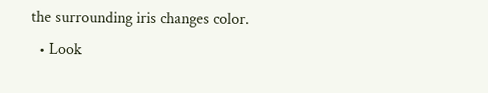the surrounding iris changes color.
  • Look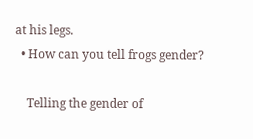at his legs.
  • How can you tell frogs gender?

    Telling the gender of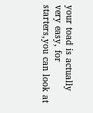your toad is actually very easy, for starters,you can look at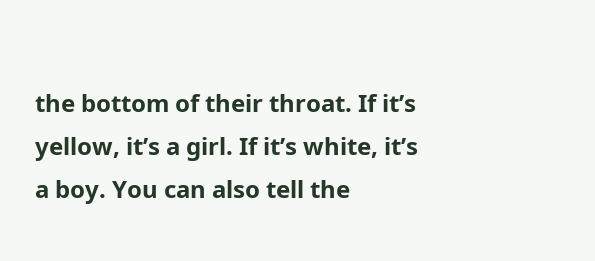the bottom of their throat. If it’s yellow, it’s a girl. If it’s white, it’s a boy. You can also tell the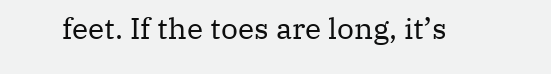feet. If the toes are long, it’s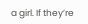a girl. If they’re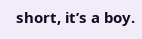short, it’s a boy.